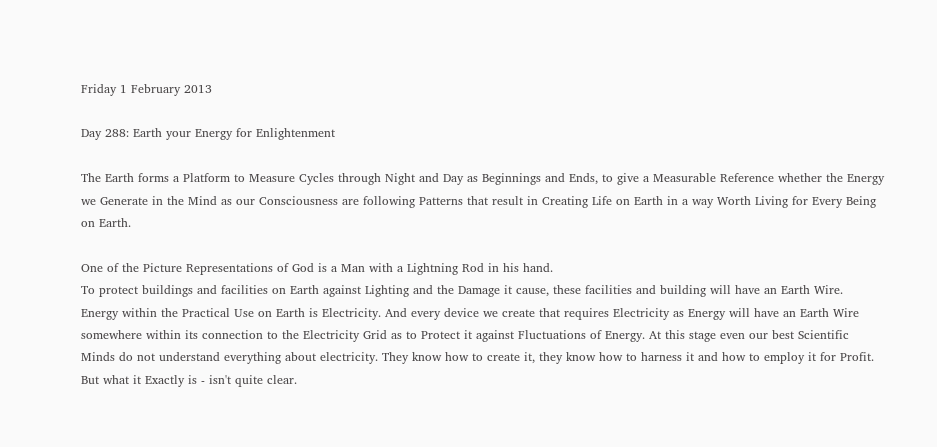Friday 1 February 2013

Day 288: Earth your Energy for Enlightenment

The Earth forms a Platform to Measure Cycles through Night and Day as Beginnings and Ends, to give a Measurable Reference whether the Energy we Generate in the Mind as our Consciousness are following Patterns that result in Creating Life on Earth in a way Worth Living for Every Being on Earth.

One of the Picture Representations of God is a Man with a Lightning Rod in his hand.
To protect buildings and facilities on Earth against Lighting and the Damage it cause, these facilities and building will have an Earth Wire.
Energy within the Practical Use on Earth is Electricity. And every device we create that requires Electricity as Energy will have an Earth Wire somewhere within its connection to the Electricity Grid as to Protect it against Fluctuations of Energy. At this stage even our best Scientific Minds do not understand everything about electricity. They know how to create it, they know how to harness it and how to employ it for Profit. But what it Exactly is - isn't quite clear.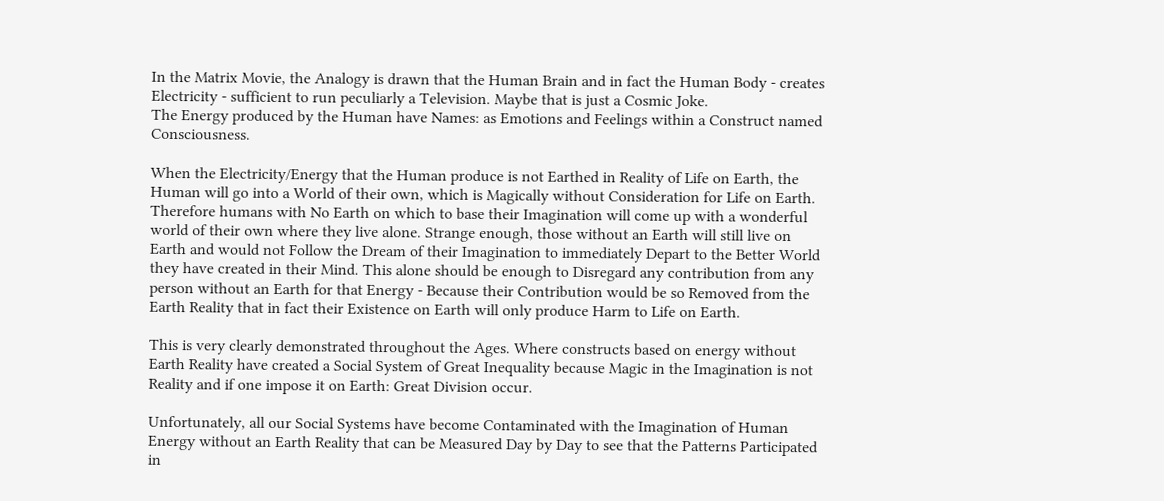In the Matrix Movie, the Analogy is drawn that the Human Brain and in fact the Human Body - creates Electricity - sufficient to run peculiarly a Television. Maybe that is just a Cosmic Joke.
The Energy produced by the Human have Names: as Emotions and Feelings within a Construct named Consciousness.

When the Electricity/Energy that the Human produce is not Earthed in Reality of Life on Earth, the Human will go into a World of their own, which is Magically without Consideration for Life on Earth. Therefore humans with No Earth on which to base their Imagination will come up with a wonderful world of their own where they live alone. Strange enough, those without an Earth will still live on Earth and would not Follow the Dream of their Imagination to immediately Depart to the Better World they have created in their Mind. This alone should be enough to Disregard any contribution from any person without an Earth for that Energy - Because their Contribution would be so Removed from the Earth Reality that in fact their Existence on Earth will only produce Harm to Life on Earth.

This is very clearly demonstrated throughout the Ages. Where constructs based on energy without Earth Reality have created a Social System of Great Inequality because Magic in the Imagination is not Reality and if one impose it on Earth: Great Division occur.

Unfortunately, all our Social Systems have become Contaminated with the Imagination of Human Energy without an Earth Reality that can be Measured Day by Day to see that the Patterns Participated in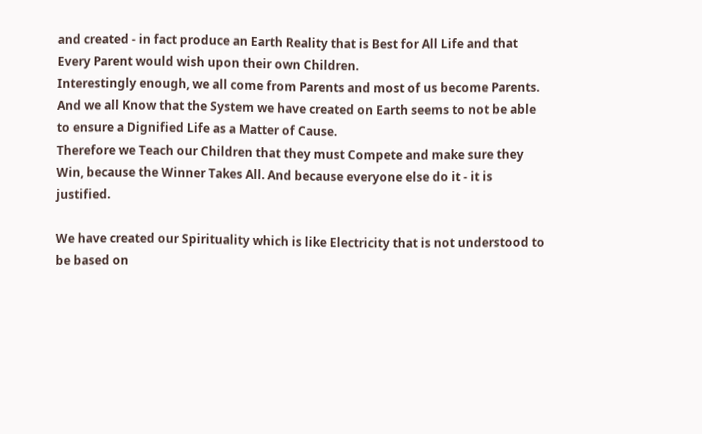and created - in fact produce an Earth Reality that is Best for All Life and that Every Parent would wish upon their own Children.
Interestingly enough, we all come from Parents and most of us become Parents. And we all Know that the System we have created on Earth seems to not be able to ensure a Dignified Life as a Matter of Cause.
Therefore we Teach our Children that they must Compete and make sure they Win, because the Winner Takes All. And because everyone else do it - it is justified.

We have created our Spirituality which is like Electricity that is not understood to be based on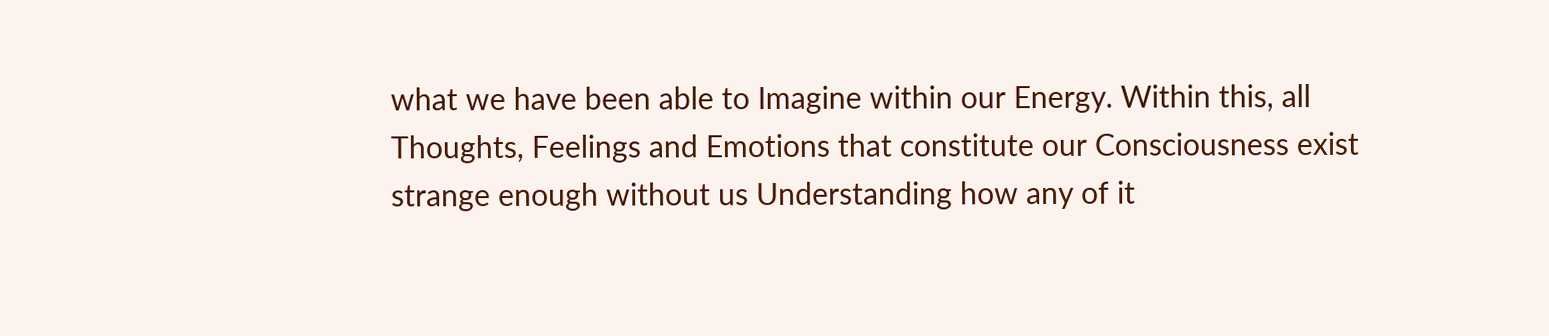what we have been able to Imagine within our Energy. Within this, all Thoughts, Feelings and Emotions that constitute our Consciousness exist strange enough without us Understanding how any of it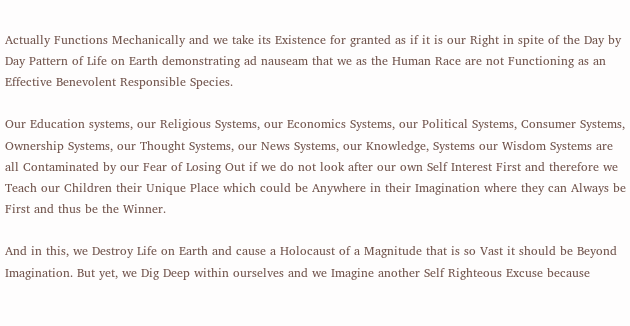Actually Functions Mechanically and we take its Existence for granted as if it is our Right in spite of the Day by Day Pattern of Life on Earth demonstrating ad nauseam that we as the Human Race are not Functioning as an Effective Benevolent Responsible Species.

Our Education systems, our Religious Systems, our Economics Systems, our Political Systems, Consumer Systems, Ownership Systems, our Thought Systems, our News Systems, our Knowledge, Systems our Wisdom Systems are all Contaminated by our Fear of Losing Out if we do not look after our own Self Interest First and therefore we Teach our Children their Unique Place which could be Anywhere in their Imagination where they can Always be First and thus be the Winner.

And in this, we Destroy Life on Earth and cause a Holocaust of a Magnitude that is so Vast it should be Beyond Imagination. But yet, we Dig Deep within ourselves and we Imagine another Self Righteous Excuse because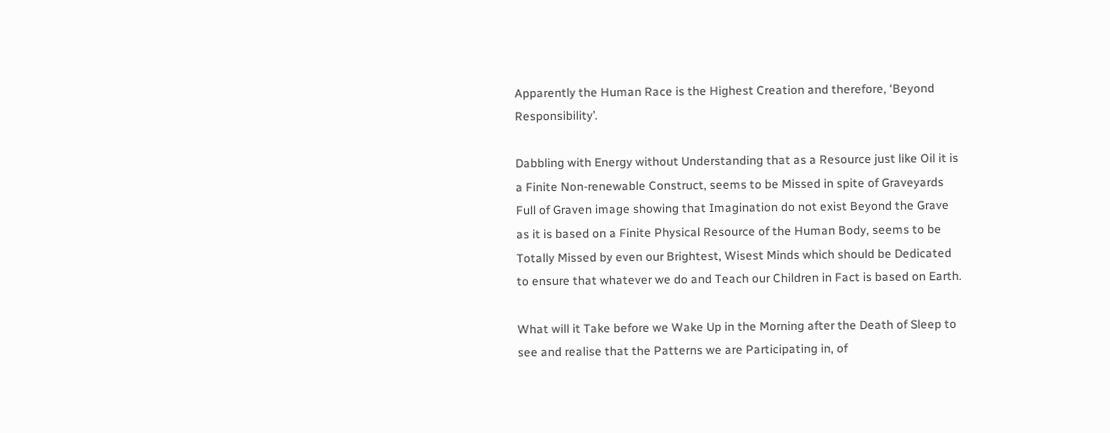Apparently the Human Race is the Highest Creation and therefore, ‘Beyond Responsibility’.

Dabbling with Energy without Understanding that as a Resource just like Oil it is a Finite Non-renewable Construct, seems to be Missed in spite of Graveyards Full of Graven image showing that Imagination do not exist Beyond the Grave as it is based on a Finite Physical Resource of the Human Body, seems to be Totally Missed by even our Brightest, Wisest Minds which should be Dedicated to ensure that whatever we do and Teach our Children in Fact is based on Earth.

What will it Take before we Wake Up in the Morning after the Death of Sleep to see and realise that the Patterns we are Participating in, of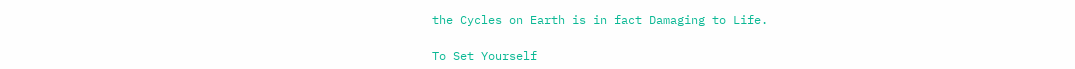the Cycles on Earth is in fact Damaging to Life.

To Set Yourself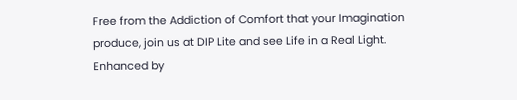Free from the Addiction of Comfort that your Imagination produce, join us at DIP Lite and see Life in a Real Light.
Enhanced by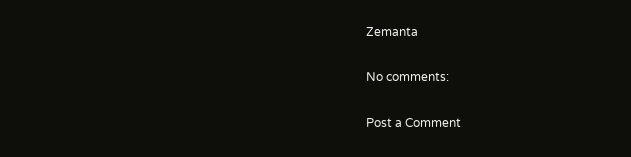Zemanta

No comments:

Post a Comment